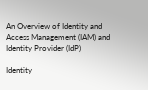An Overview of Identity and Access Management (IAM) and Identity Provider (IdP)

Identity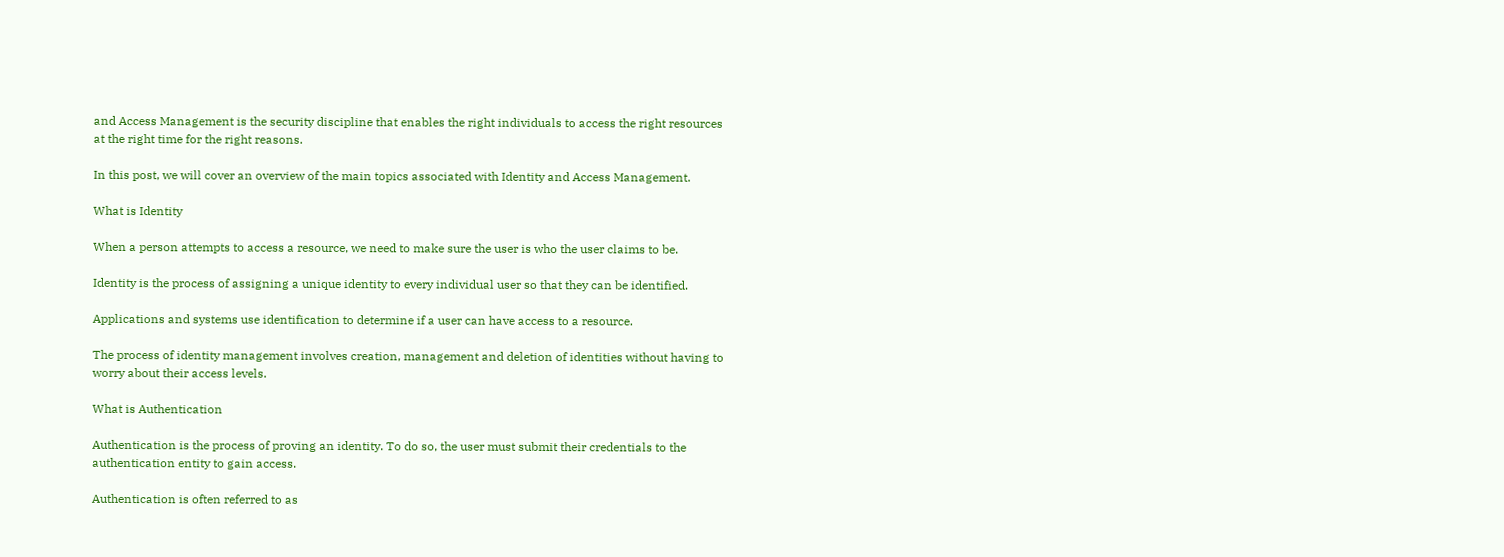and Access Management is the security discipline that enables the right individuals to access the right resources at the right time for the right reasons.

In this post, we will cover an overview of the main topics associated with Identity and Access Management.

What is Identity

When a person attempts to access a resource, we need to make sure the user is who the user claims to be.

Identity is the process of assigning a unique identity to every individual user so that they can be identified.

Applications and systems use identification to determine if a user can have access to a resource.

The process of identity management involves creation, management and deletion of identities without having to worry about their access levels.

What is Authentication

Authentication is the process of proving an identity. To do so, the user must submit their credentials to the authentication entity to gain access.

Authentication is often referred to as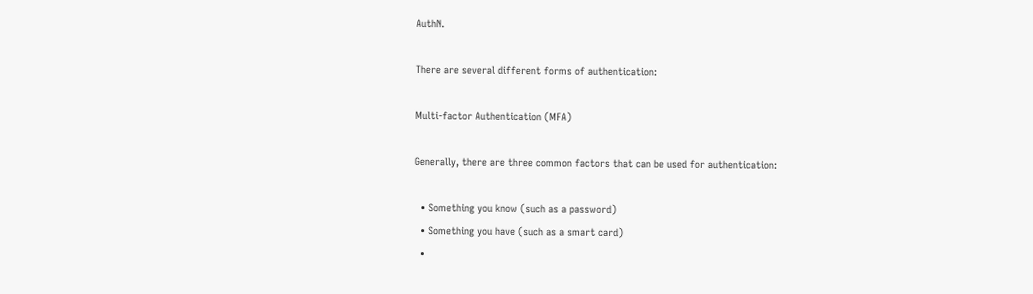AuthN.

There are several different forms of authentication:

Multi-factor Authentication (MFA)

Generally, there are three common factors that can be used for authentication:

  • Something you know (such as a password)
  • Something you have (such as a smart card)
  •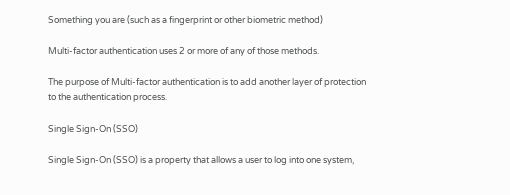Something you are (such as a fingerprint or other biometric method)

Multi-factor authentication uses 2 or more of any of those methods.

The purpose of Multi-factor authentication is to add another layer of protection to the authentication process.

Single Sign-On (SSO)

Single Sign-On (SSO) is a property that allows a user to log into one system,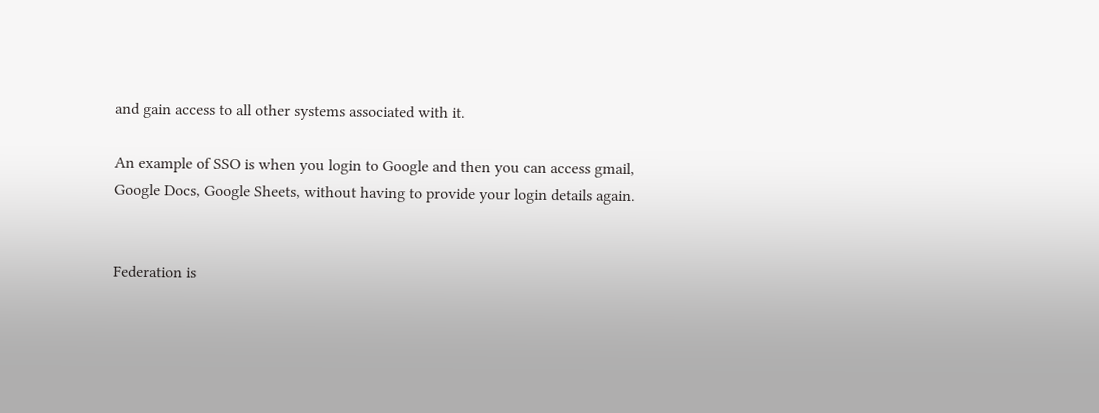and gain access to all other systems associated with it.

An example of SSO is when you login to Google and then you can access gmail, Google Docs, Google Sheets, without having to provide your login details again.


Federation is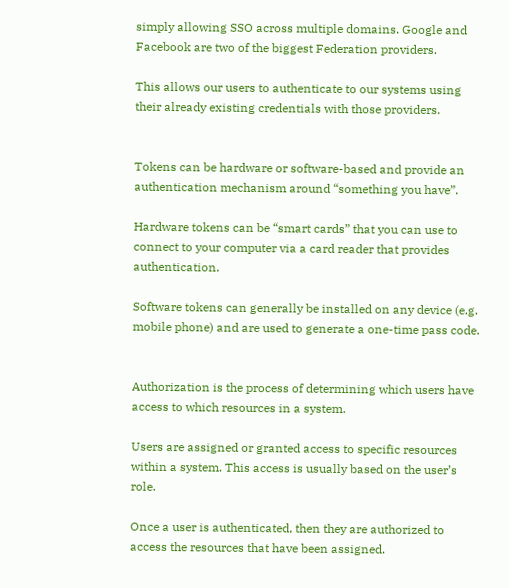simply allowing SSO across multiple domains. Google and Facebook are two of the biggest Federation providers.

This allows our users to authenticate to our systems using their already existing credentials with those providers.


Tokens can be hardware or software-based and provide an authentication mechanism around “something you have”.

Hardware tokens can be “smart cards” that you can use to connect to your computer via a card reader that provides authentication.

Software tokens can generally be installed on any device (e.g. mobile phone) and are used to generate a one-time pass code.


Authorization is the process of determining which users have access to which resources in a system.

Users are assigned or granted access to specific resources within a system. This access is usually based on the user’s role.

Once a user is authenticated, then they are authorized to access the resources that have been assigned.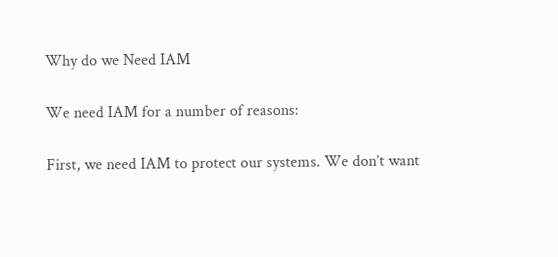Why do we Need IAM

We need IAM for a number of reasons:

First, we need IAM to protect our systems. We don’t want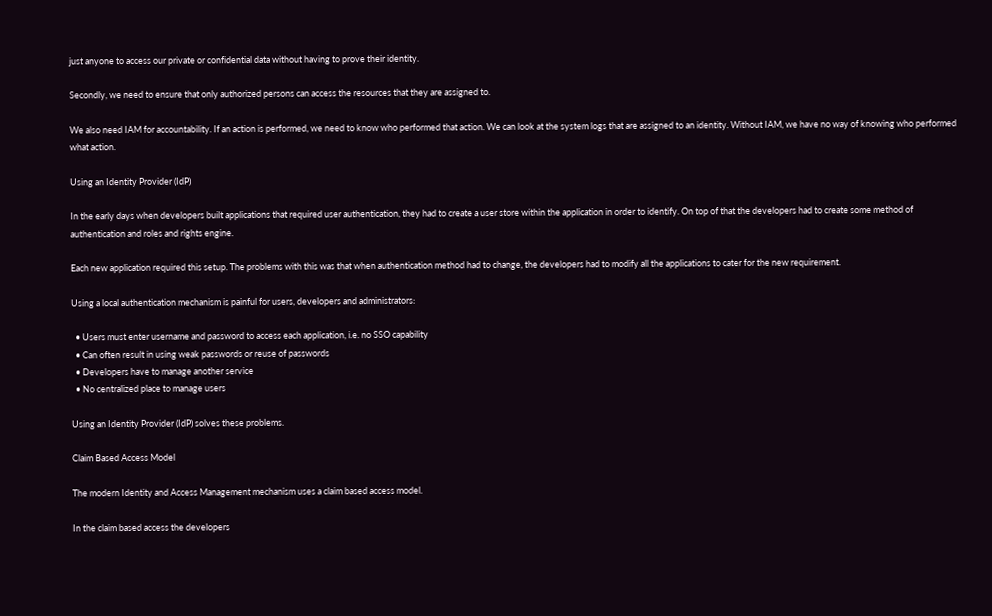just anyone to access our private or confidential data without having to prove their identity.

Secondly, we need to ensure that only authorized persons can access the resources that they are assigned to.

We also need IAM for accountability. If an action is performed, we need to know who performed that action. We can look at the system logs that are assigned to an identity. Without IAM, we have no way of knowing who performed what action.

Using an Identity Provider (IdP)

In the early days when developers built applications that required user authentication, they had to create a user store within the application in order to identify. On top of that the developers had to create some method of authentication and roles and rights engine.

Each new application required this setup. The problems with this was that when authentication method had to change, the developers had to modify all the applications to cater for the new requirement.

Using a local authentication mechanism is painful for users, developers and administrators:

  • Users must enter username and password to access each application, i.e. no SSO capability
  • Can often result in using weak passwords or reuse of passwords
  • Developers have to manage another service
  • No centralized place to manage users

Using an Identity Provider (IdP) solves these problems.

Claim Based Access Model

The modern Identity and Access Management mechanism uses a claim based access model.

In the claim based access the developers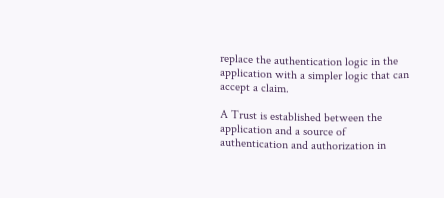replace the authentication logic in the application with a simpler logic that can accept a claim.

A Trust is established between the application and a source of authentication and authorization in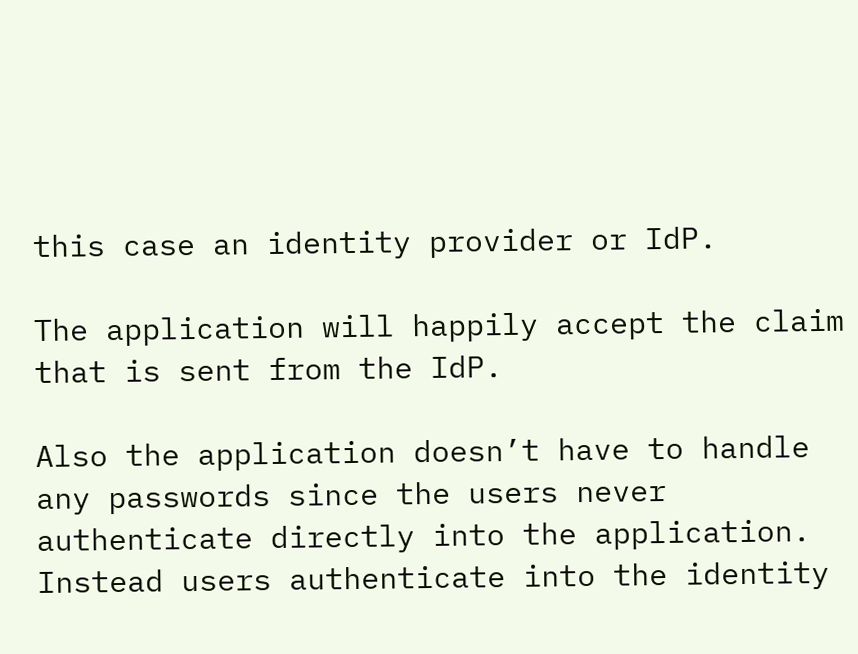this case an identity provider or IdP.

The application will happily accept the claim that is sent from the IdP.

Also the application doesn’t have to handle any passwords since the users never authenticate directly into the application. Instead users authenticate into the identity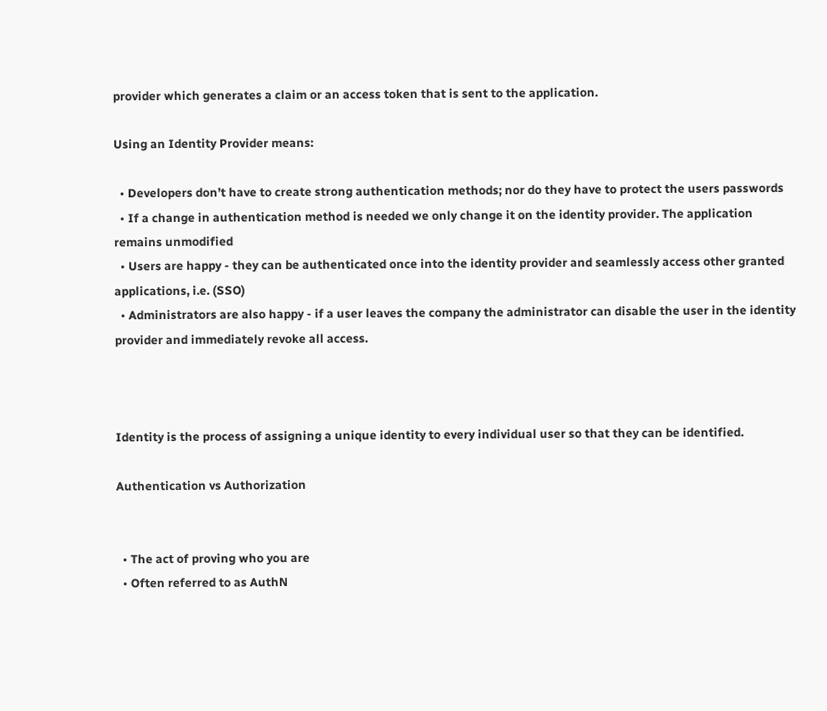provider which generates a claim or an access token that is sent to the application.

Using an Identity Provider means:

  • Developers don’t have to create strong authentication methods; nor do they have to protect the users passwords
  • If a change in authentication method is needed we only change it on the identity provider. The application remains unmodified
  • Users are happy - they can be authenticated once into the identity provider and seamlessly access other granted applications, i.e. (SSO)
  • Administrators are also happy - if a user leaves the company the administrator can disable the user in the identity provider and immediately revoke all access.



Identity is the process of assigning a unique identity to every individual user so that they can be identified.

Authentication vs Authorization


  • The act of proving who you are
  • Often referred to as AuthN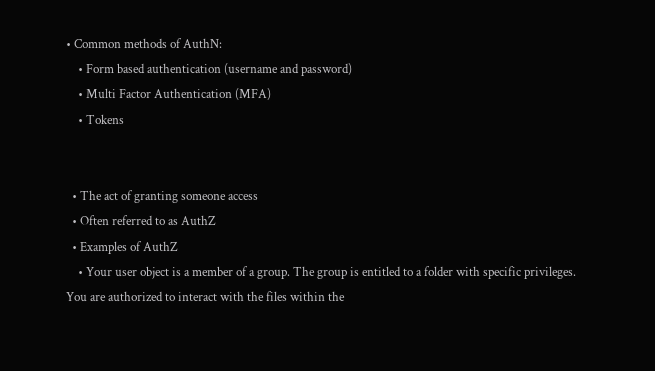• Common methods of AuthN:
    • Form based authentication (username and password)
    • Multi Factor Authentication (MFA)
    • Tokens


  • The act of granting someone access
  • Often referred to as AuthZ
  • Examples of AuthZ
    • Your user object is a member of a group. The group is entitled to a folder with specific privileges. You are authorized to interact with the files within the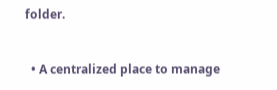folder.


  • A centralized place to manage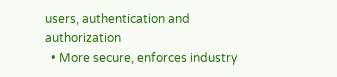users, authentication and authorization
  • More secure, enforces industry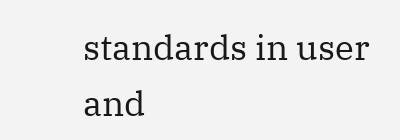standards in user and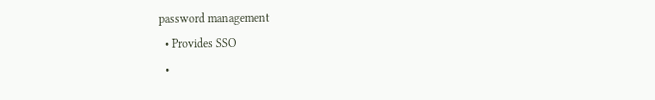password management
  • Provides SSO
  •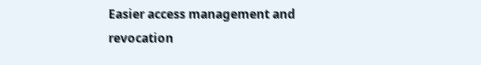Easier access management and revocation